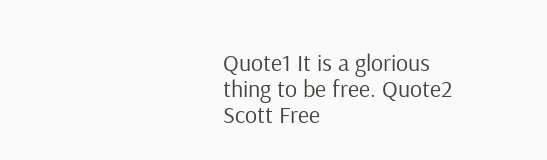Quote1 It is a glorious thing to be free. Quote2
Scott Free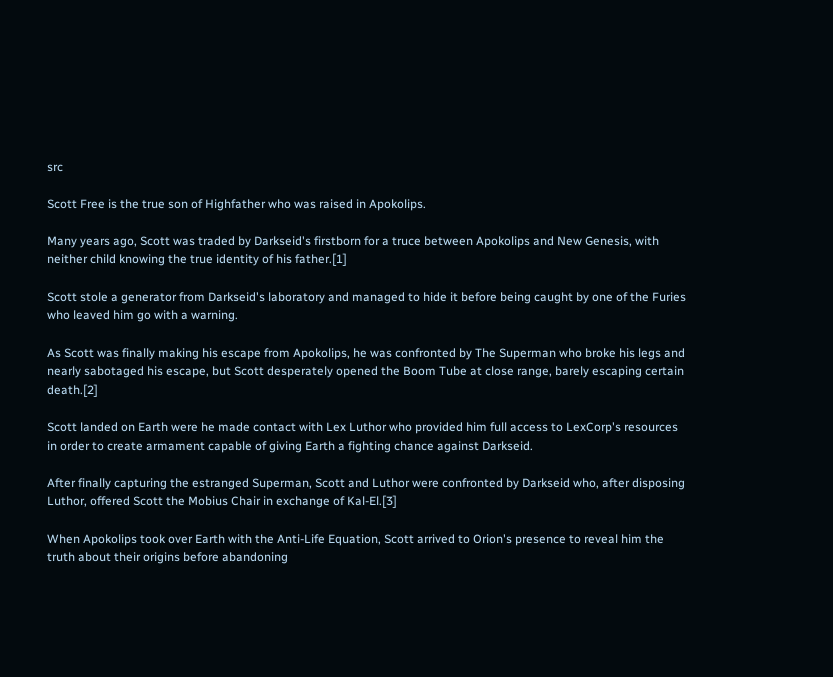src

Scott Free is the true son of Highfather who was raised in Apokolips.

Many years ago, Scott was traded by Darkseid's firstborn for a truce between Apokolips and New Genesis, with neither child knowing the true identity of his father.[1]

Scott stole a generator from Darkseid's laboratory and managed to hide it before being caught by one of the Furies who leaved him go with a warning.

As Scott was finally making his escape from Apokolips, he was confronted by The Superman who broke his legs and nearly sabotaged his escape, but Scott desperately opened the Boom Tube at close range, barely escaping certain death.[2]

Scott landed on Earth were he made contact with Lex Luthor who provided him full access to LexCorp's resources in order to create armament capable of giving Earth a fighting chance against Darkseid.

After finally capturing the estranged Superman, Scott and Luthor were confronted by Darkseid who, after disposing Luthor, offered Scott the Mobius Chair in exchange of Kal-El.[3]

When Apokolips took over Earth with the Anti-Life Equation, Scott arrived to Orion's presence to reveal him the truth about their origins before abandoning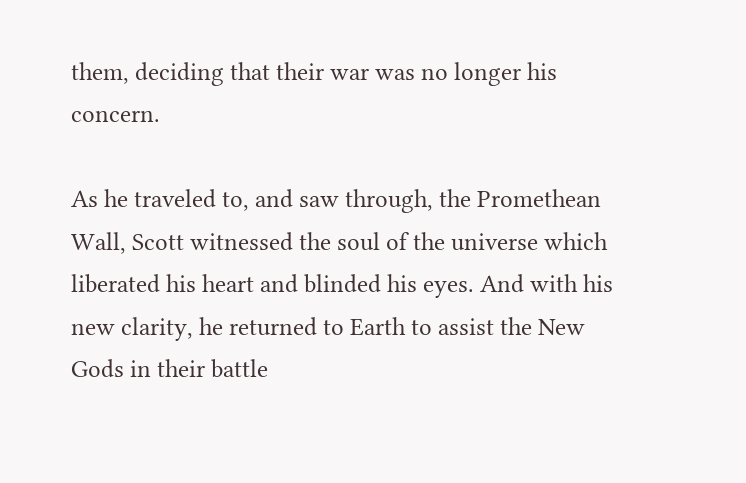them, deciding that their war was no longer his concern.

As he traveled to, and saw through, the Promethean Wall, Scott witnessed the soul of the universe which liberated his heart and blinded his eyes. And with his new clarity, he returned to Earth to assist the New Gods in their battle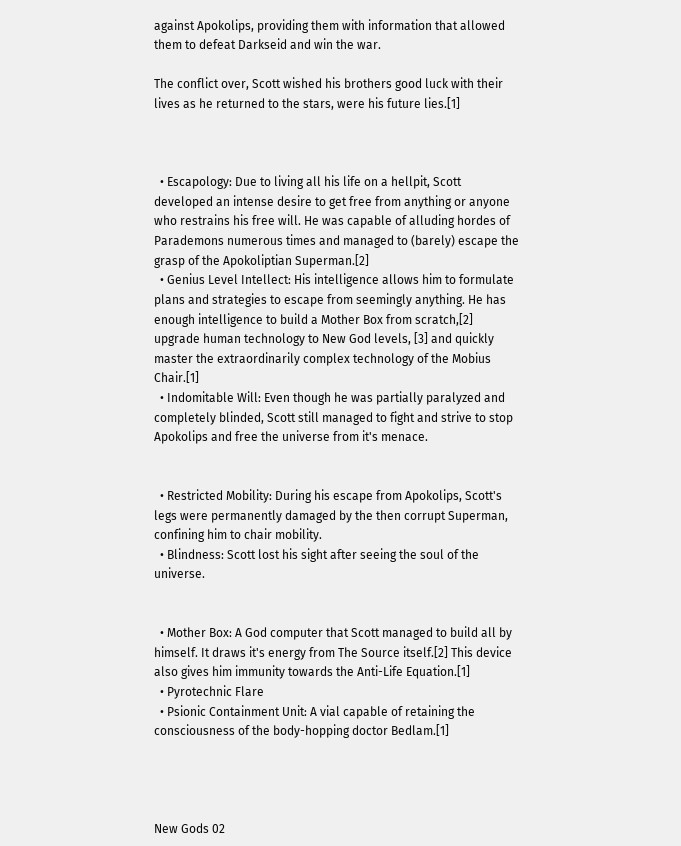against Apokolips, providing them with information that allowed them to defeat Darkseid and win the war.

The conflict over, Scott wished his brothers good luck with their lives as he returned to the stars, were his future lies.[1]



  • Escapology: Due to living all his life on a hellpit, Scott developed an intense desire to get free from anything or anyone who restrains his free will. He was capable of alluding hordes of Parademons numerous times and managed to (barely) escape the grasp of the Apokoliptian Superman.[2]
  • Genius Level Intellect: His intelligence allows him to formulate plans and strategies to escape from seemingly anything. He has enough intelligence to build a Mother Box from scratch,[2] upgrade human technology to New God levels, [3] and quickly master the extraordinarily complex technology of the Mobius Chair.[1]
  • Indomitable Will: Even though he was partially paralyzed and completely blinded, Scott still managed to fight and strive to stop Apokolips and free the universe from it's menace.


  • Restricted Mobility: During his escape from Apokolips, Scott's legs were permanently damaged by the then corrupt Superman, confining him to chair mobility.
  • Blindness: Scott lost his sight after seeing the soul of the universe.


  • Mother Box: A God computer that Scott managed to build all by himself. It draws it's energy from The Source itself.[2] This device also gives him immunity towards the Anti-Life Equation.[1]
  • Pyrotechnic Flare
  • Psionic Containment Unit: A vial capable of retaining the consciousness of the body-hopping doctor Bedlam.[1]




New Gods 02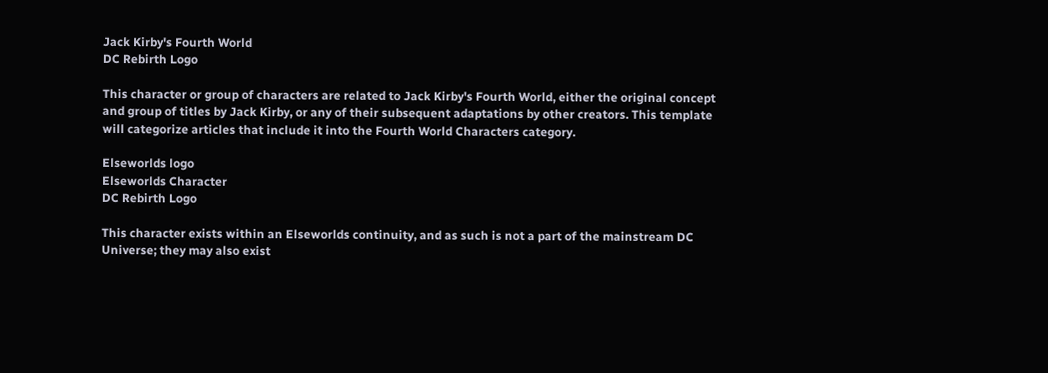Jack Kirby's Fourth World
DC Rebirth Logo

This character or group of characters are related to Jack Kirby's Fourth World, either the original concept and group of titles by Jack Kirby, or any of their subsequent adaptations by other creators. This template will categorize articles that include it into the Fourth World Characters category.

Elseworlds logo
Elseworlds Character
DC Rebirth Logo

This character exists within an Elseworlds continuity, and as such is not a part of the mainstream DC Universe; they may also exist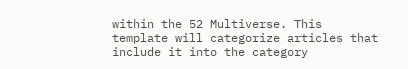within the 52 Multiverse. This template will categorize articles that include it into the category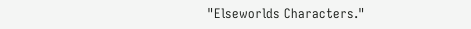"Elseworlds Characters."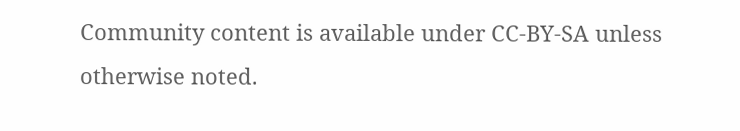Community content is available under CC-BY-SA unless otherwise noted.